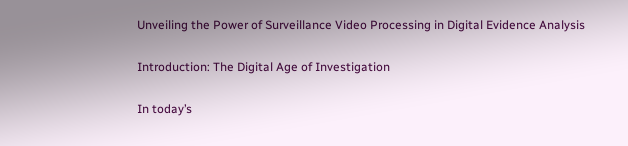Unveiling the Power of Surveillance Video Processing in Digital Evidence Analysis

Introduction: The Digital Age of Investigation

In today’s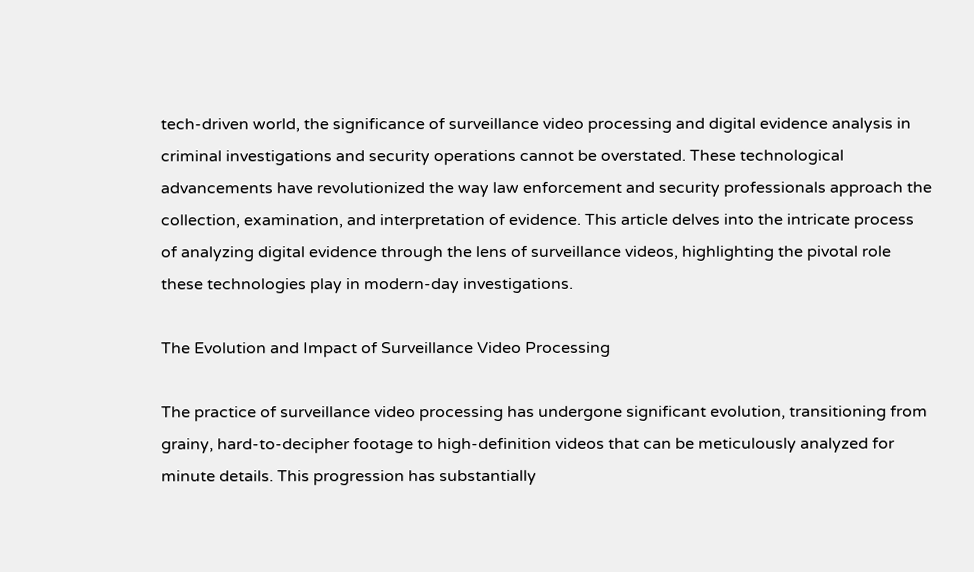tech-driven world, the significance of surveillance video processing and digital evidence analysis in criminal investigations and security operations cannot be overstated. These technological advancements have revolutionized the way law enforcement and security professionals approach the collection, examination, and interpretation of evidence. This article delves into the intricate process of analyzing digital evidence through the lens of surveillance videos, highlighting the pivotal role these technologies play in modern-day investigations.

The Evolution and Impact of Surveillance Video Processing

The practice of surveillance video processing has undergone significant evolution, transitioning from grainy, hard-to-decipher footage to high-definition videos that can be meticulously analyzed for minute details. This progression has substantially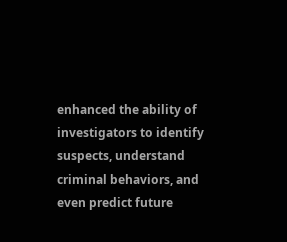enhanced the ability of investigators to identify suspects, understand criminal behaviors, and even predict future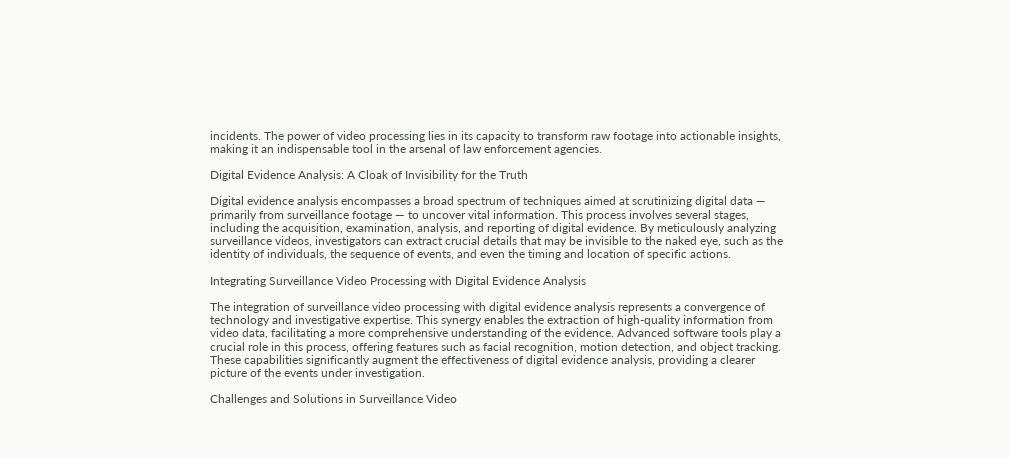incidents. The power of video processing lies in its capacity to transform raw footage into actionable insights, making it an indispensable tool in the arsenal of law enforcement agencies.

Digital Evidence Analysis: A Cloak of Invisibility for the Truth

Digital evidence analysis encompasses a broad spectrum of techniques aimed at scrutinizing digital data — primarily from surveillance footage — to uncover vital information. This process involves several stages, including the acquisition, examination, analysis, and reporting of digital evidence. By meticulously analyzing surveillance videos, investigators can extract crucial details that may be invisible to the naked eye, such as the identity of individuals, the sequence of events, and even the timing and location of specific actions.

Integrating Surveillance Video Processing with Digital Evidence Analysis

The integration of surveillance video processing with digital evidence analysis represents a convergence of technology and investigative expertise. This synergy enables the extraction of high-quality information from video data, facilitating a more comprehensive understanding of the evidence. Advanced software tools play a crucial role in this process, offering features such as facial recognition, motion detection, and object tracking. These capabilities significantly augment the effectiveness of digital evidence analysis, providing a clearer picture of the events under investigation.

Challenges and Solutions in Surveillance Video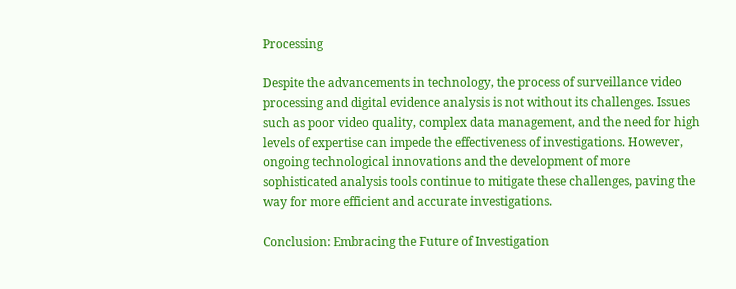Processing

Despite the advancements in technology, the process of surveillance video processing and digital evidence analysis is not without its challenges. Issues such as poor video quality, complex data management, and the need for high levels of expertise can impede the effectiveness of investigations. However, ongoing technological innovations and the development of more sophisticated analysis tools continue to mitigate these challenges, paving the way for more efficient and accurate investigations.

Conclusion: Embracing the Future of Investigation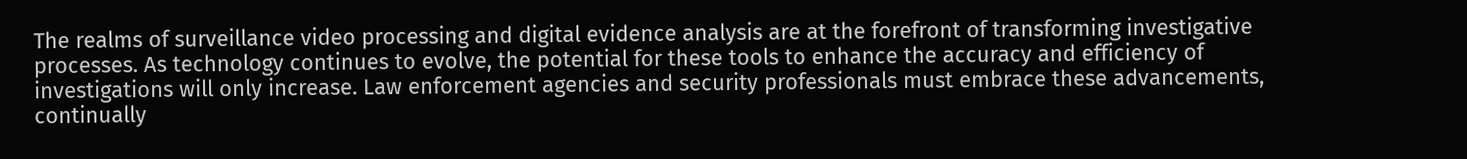The realms of surveillance video processing and digital evidence analysis are at the forefront of transforming investigative processes. As technology continues to evolve, the potential for these tools to enhance the accuracy and efficiency of investigations will only increase. Law enforcement agencies and security professionals must embrace these advancements, continually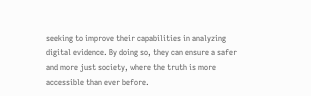seeking to improve their capabilities in analyzing digital evidence. By doing so, they can ensure a safer and more just society, where the truth is more accessible than ever before.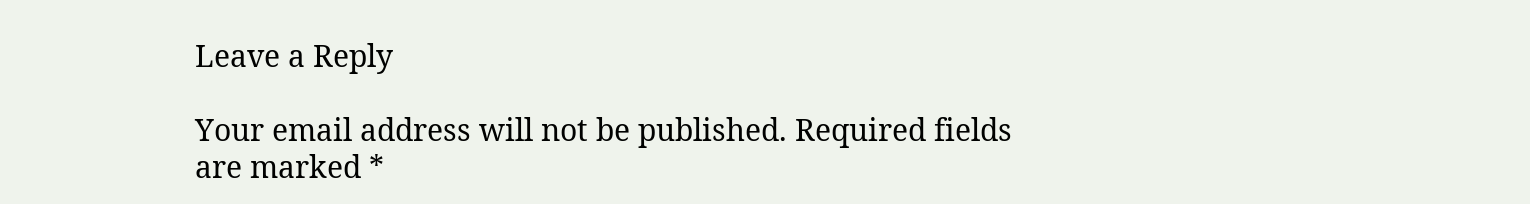Leave a Reply

Your email address will not be published. Required fields are marked *